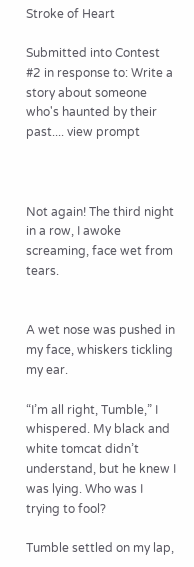Stroke of Heart

Submitted into Contest #2 in response to: Write a story about someone who's haunted by their past.... view prompt



Not again! The third night in a row, I awoke screaming, face wet from tears.


A wet nose was pushed in my face, whiskers tickling my ear.

“I’m all right, Tumble,” I whispered. My black and white tomcat didn’t understand, but he knew I was lying. Who was I trying to fool?

Tumble settled on my lap,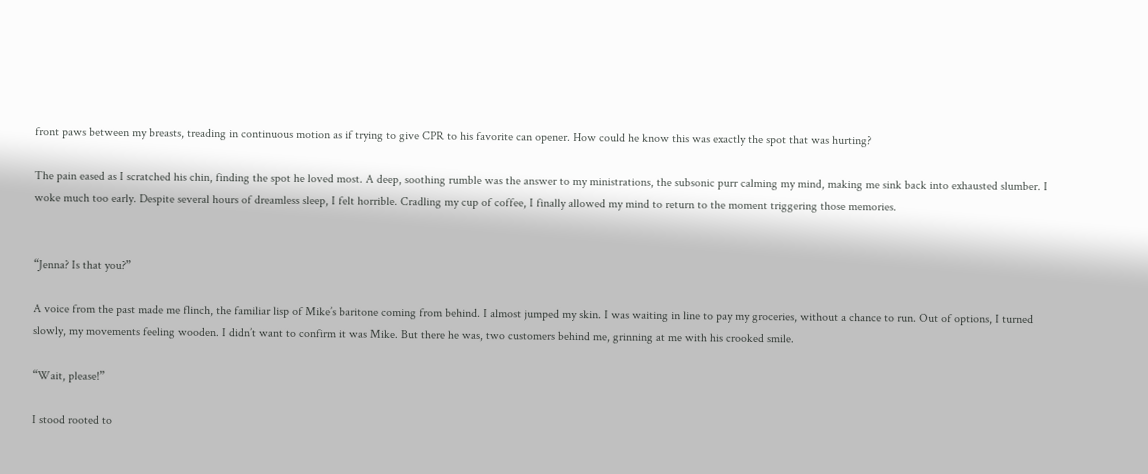front paws between my breasts, treading in continuous motion as if trying to give CPR to his favorite can opener. How could he know this was exactly the spot that was hurting?

The pain eased as I scratched his chin, finding the spot he loved most. A deep, soothing rumble was the answer to my ministrations, the subsonic purr calming my mind, making me sink back into exhausted slumber. I woke much too early. Despite several hours of dreamless sleep, I felt horrible. Cradling my cup of coffee, I finally allowed my mind to return to the moment triggering those memories.


“Jenna? Is that you?”

A voice from the past made me flinch, the familiar lisp of Mike’s baritone coming from behind. I almost jumped my skin. I was waiting in line to pay my groceries, without a chance to run. Out of options, I turned slowly, my movements feeling wooden. I didn’t want to confirm it was Mike. But there he was, two customers behind me, grinning at me with his crooked smile.

“Wait, please!”

I stood rooted to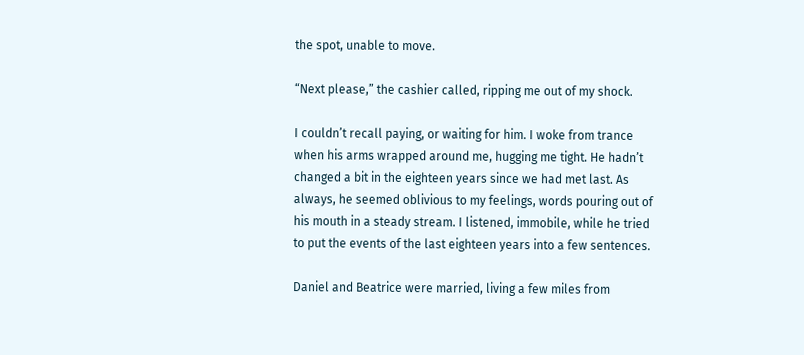the spot, unable to move.

“Next please,” the cashier called, ripping me out of my shock.

I couldn’t recall paying, or waiting for him. I woke from trance when his arms wrapped around me, hugging me tight. He hadn’t changed a bit in the eighteen years since we had met last. As always, he seemed oblivious to my feelings, words pouring out of his mouth in a steady stream. I listened, immobile, while he tried to put the events of the last eighteen years into a few sentences.

Daniel and Beatrice were married, living a few miles from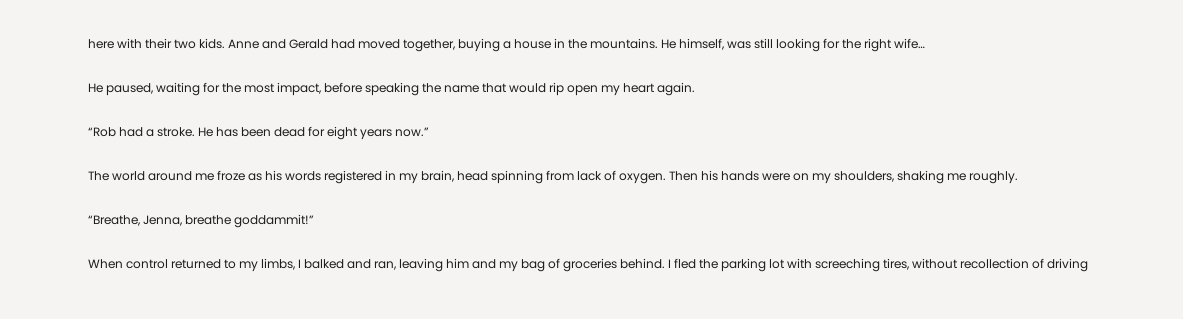here with their two kids. Anne and Gerald had moved together, buying a house in the mountains. He himself, was still looking for the right wife…

He paused, waiting for the most impact, before speaking the name that would rip open my heart again.

“Rob had a stroke. He has been dead for eight years now.”

The world around me froze as his words registered in my brain, head spinning from lack of oxygen. Then his hands were on my shoulders, shaking me roughly.

“Breathe, Jenna, breathe goddammit!”

When control returned to my limbs, I balked and ran, leaving him and my bag of groceries behind. I fled the parking lot with screeching tires, without recollection of driving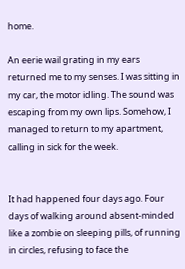home.

An eerie wail grating in my ears returned me to my senses. I was sitting in my car, the motor idling. The sound was escaping from my own lips. Somehow, I managed to return to my apartment, calling in sick for the week.


It had happened four days ago. Four days of walking around absent-minded like a zombie on sleeping pills, of running in circles, refusing to face the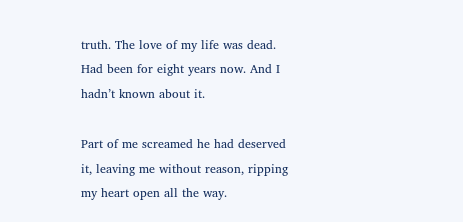truth. The love of my life was dead. Had been for eight years now. And I hadn’t known about it.

Part of me screamed he had deserved it, leaving me without reason, ripping my heart open all the way.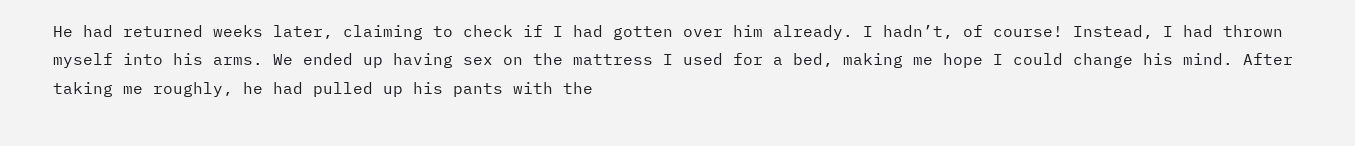He had returned weeks later, claiming to check if I had gotten over him already. I hadn’t, of course! Instead, I had thrown myself into his arms. We ended up having sex on the mattress I used for a bed, making me hope I could change his mind. After taking me roughly, he had pulled up his pants with the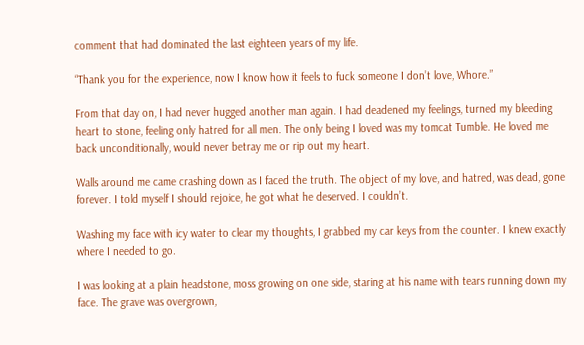comment that had dominated the last eighteen years of my life.

“Thank you for the experience, now I know how it feels to fuck someone I don’t love, Whore.”

From that day on, I had never hugged another man again. I had deadened my feelings, turned my bleeding heart to stone, feeling only hatred for all men. The only being I loved was my tomcat Tumble. He loved me back unconditionally, would never betray me or rip out my heart.

Walls around me came crashing down as I faced the truth. The object of my love, and hatred, was dead, gone forever. I told myself I should rejoice, he got what he deserved. I couldn’t.

Washing my face with icy water to clear my thoughts, I grabbed my car keys from the counter. I knew exactly where I needed to go.

I was looking at a plain headstone, moss growing on one side, staring at his name with tears running down my face. The grave was overgrown,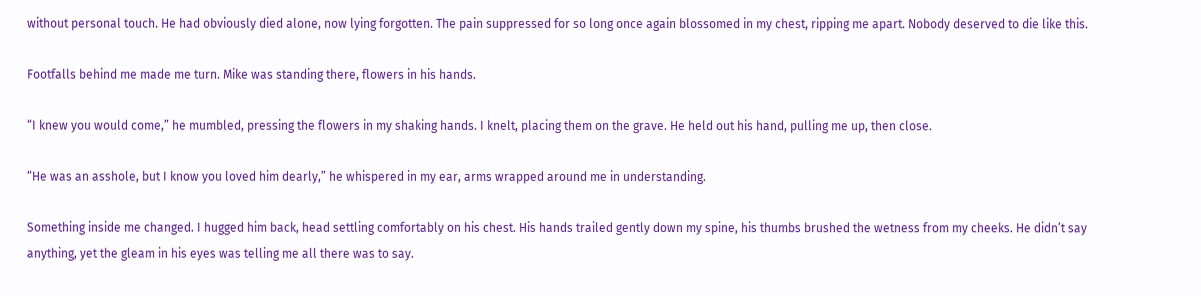without personal touch. He had obviously died alone, now lying forgotten. The pain suppressed for so long once again blossomed in my chest, ripping me apart. Nobody deserved to die like this.

Footfalls behind me made me turn. Mike was standing there, flowers in his hands.

“I knew you would come,” he mumbled, pressing the flowers in my shaking hands. I knelt, placing them on the grave. He held out his hand, pulling me up, then close.

“He was an asshole, but I know you loved him dearly,” he whispered in my ear, arms wrapped around me in understanding.

Something inside me changed. I hugged him back, head settling comfortably on his chest. His hands trailed gently down my spine, his thumbs brushed the wetness from my cheeks. He didn’t say anything, yet the gleam in his eyes was telling me all there was to say.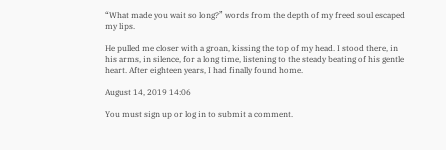“What made you wait so long?” words from the depth of my freed soul escaped my lips.

He pulled me closer with a groan, kissing the top of my head. I stood there, in his arms, in silence, for a long time, listening to the steady beating of his gentle heart. After eighteen years, I had finally found home.

August 14, 2019 14:06

You must sign up or log in to submit a comment.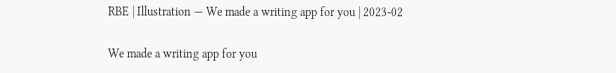RBE | Illustration — We made a writing app for you | 2023-02

We made a writing app for you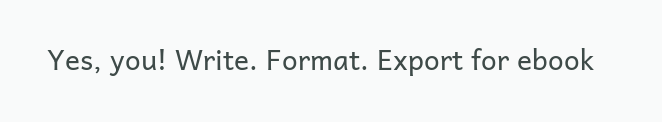Yes, you! Write. Format. Export for ebook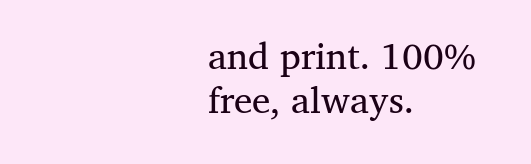and print. 100% free, always.